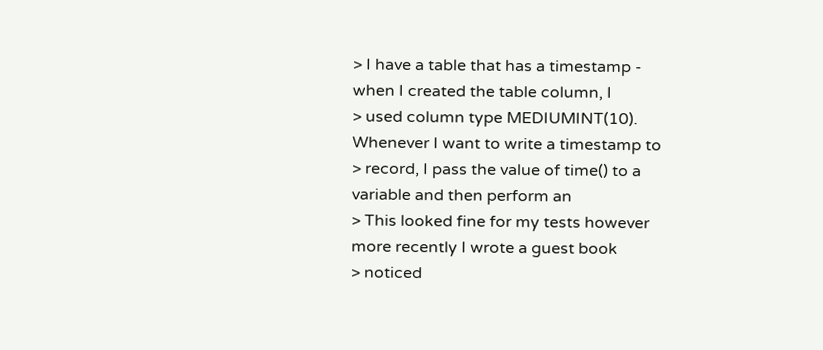> I have a table that has a timestamp - when I created the table column, I
> used column type MEDIUMINT(10). Whenever I want to write a timestamp to
> record, I pass the value of time() to a variable and then perform an
> This looked fine for my tests however more recently I wrote a guest book
> noticed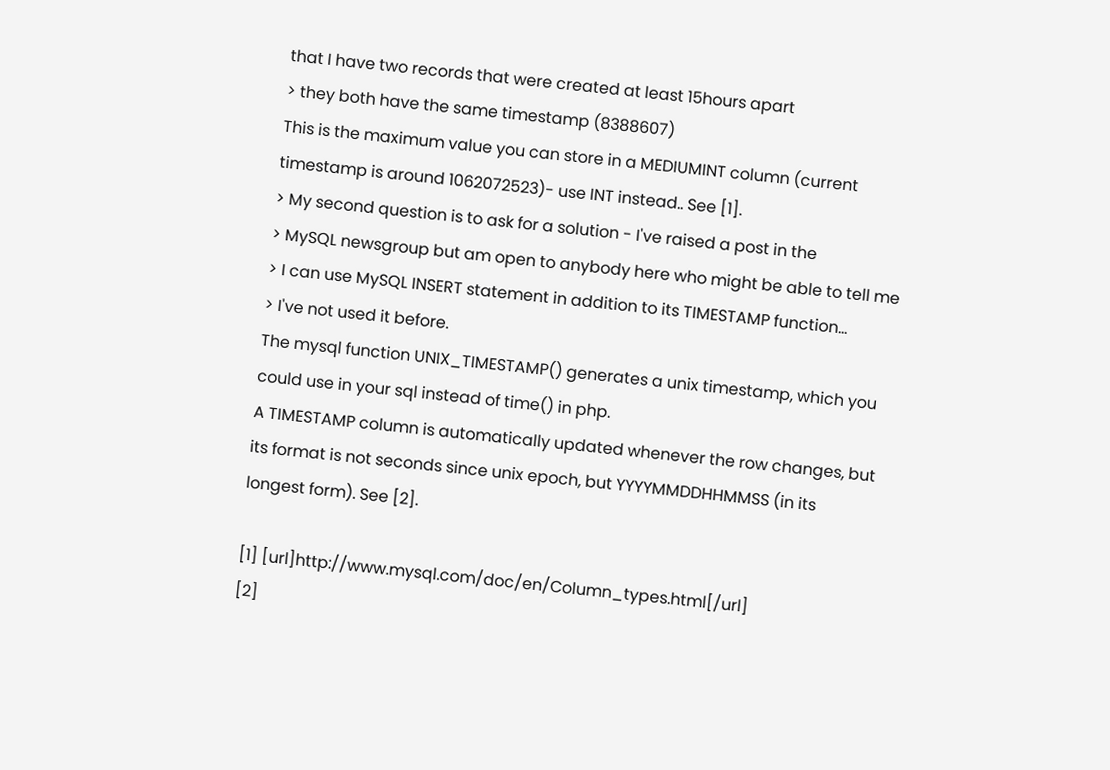that I have two records that were created at least 15hours apart
> they both have the same timestamp (8388607)
This is the maximum value you can store in a MEDIUMINT column (current
timestamp is around 1062072523)- use INT instead.. See [1].
> My second question is to ask for a solution - I've raised a post in the
> MySQL newsgroup but am open to anybody here who might be able to tell me
> I can use MySQL INSERT statement in addition to its TIMESTAMP function...
> I've not used it before.
The mysql function UNIX_TIMESTAMP() generates a unix timestamp, which you
could use in your sql instead of time() in php.
A TIMESTAMP column is automatically updated whenever the row changes, but
its format is not seconds since unix epoch, but YYYYMMDDHHMMSS (in its
longest form). See [2].

[1] [url]http://www.mysql.com/doc/en/Column_types.html[/url]
[2]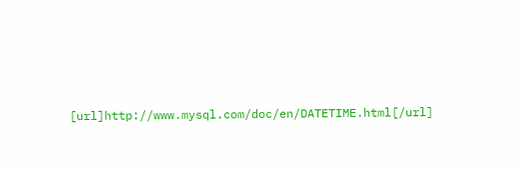[url]http://www.mysql.com/doc/en/DATETIME.html[/url]